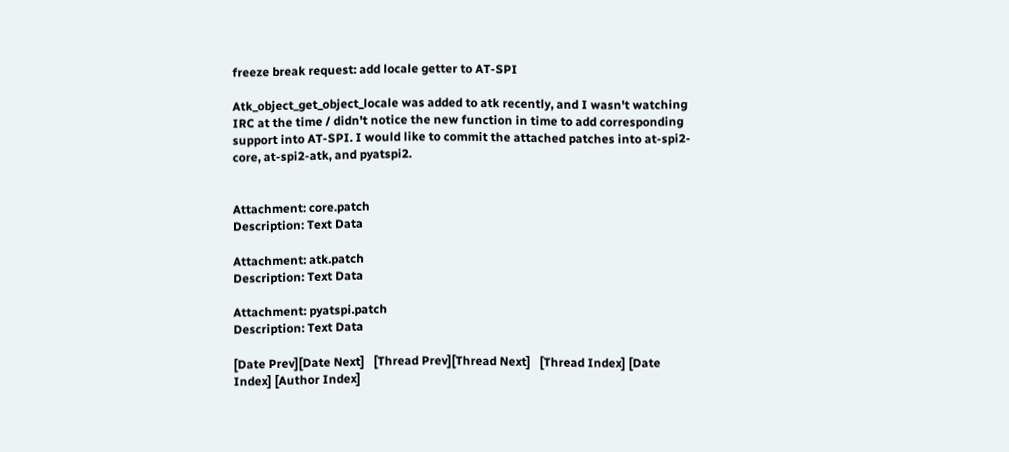freeze break request: add locale getter to AT-SPI

Atk_object_get_object_locale was added to atk recently, and I wasn't watching IRC at the time / didn't notice the new function in time to add corresponding support into AT-SPI. I would like to commit the attached patches into at-spi2-core, at-spi2-atk, and pyatspi2.


Attachment: core.patch
Description: Text Data

Attachment: atk.patch
Description: Text Data

Attachment: pyatspi.patch
Description: Text Data

[Date Prev][Date Next]   [Thread Prev][Thread Next]   [Thread Index] [Date Index] [Author Index]